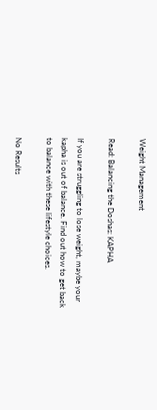Weight Management

Read: Balancing the Doshas: KAPHA

If you are struggling to lose weight, maybe your kapha is out of balance. Find out how to get back to balance with these lifestyle choices.

No Results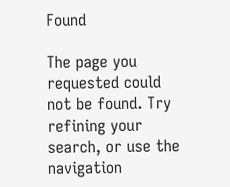Found

The page you requested could not be found. Try refining your search, or use the navigation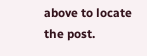above to locate the post.